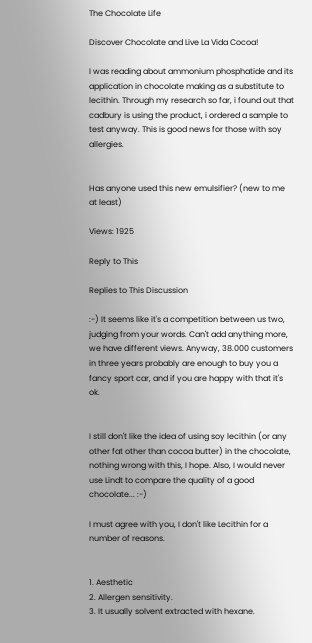The Chocolate Life

Discover Chocolate and Live La Vida Cocoa!

I was reading about ammonium phosphatide and its application in chocolate making as a substitute to lecithin. Through my research so far, i found out that cadbury is using the product, i ordered a sample to test anyway. This is good news for those with soy allergies.


Has anyone used this new emulsifier? (new to me at least)

Views: 1925

Reply to This

Replies to This Discussion

:-) It seems like it's a competition between us two, judging from your words. Can't add anything more, we have different views. Anyway, 38.000 customers in three years probably are enough to buy you a fancy sport car, and if you are happy with that it's ok.


I still don't like the idea of using soy lecithin (or any other fat other than cocoa butter) in the chocolate, nothing wrong with this, I hope. Also, I would never use Lindt to compare the quality of a good chocolate... :-)

I must agree with you, I don't like Lecithin for a number of reasons.


1. Aesthetic
2. Allergen sensitivity.
3. It usually solvent extracted with hexane.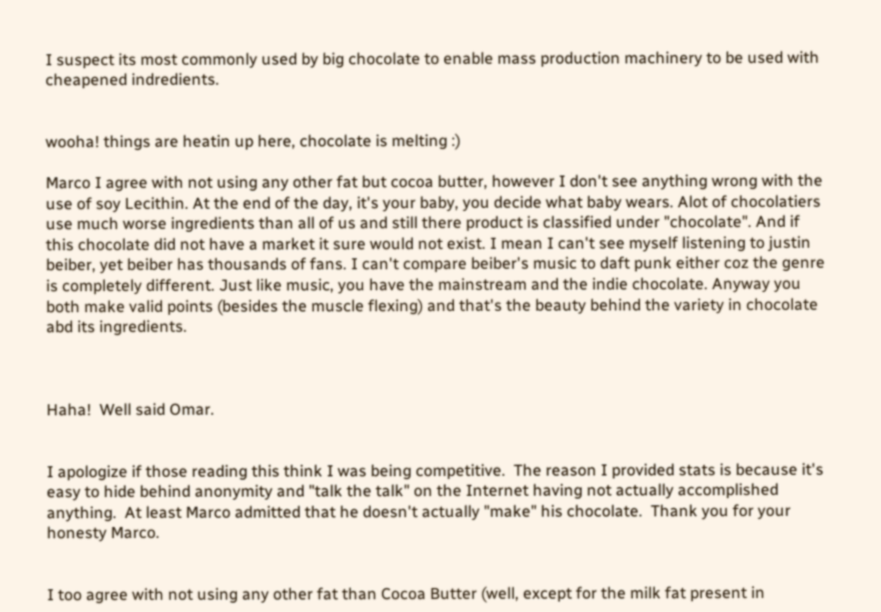I suspect its most commonly used by big chocolate to enable mass production machinery to be used with cheapened indredients.


wooha! things are heatin up here, chocolate is melting :)

Marco I agree with not using any other fat but cocoa butter, however I don't see anything wrong with the use of soy Lecithin. At the end of the day, it's your baby, you decide what baby wears. Alot of chocolatiers use much worse ingredients than all of us and still there product is classified under "chocolate". And if this chocolate did not have a market it sure would not exist. I mean I can't see myself listening to justin beiber, yet beiber has thousands of fans. I can't compare beiber's music to daft punk either coz the genre is completely different. Just like music, you have the mainstream and the indie chocolate. Anyway you both make valid points (besides the muscle flexing) and that's the beauty behind the variety in chocolate abd its ingredients.



Haha!  Well said Omar.


I apologize if those reading this think I was being competitive.  The reason I provided stats is because it's easy to hide behind anonymity and "talk the talk" on the Internet having not actually accomplished anything.  At least Marco admitted that he doesn't actually "make" his chocolate.  Thank you for your honesty Marco.


I too agree with not using any other fat than Cocoa Butter (well, except for the milk fat present in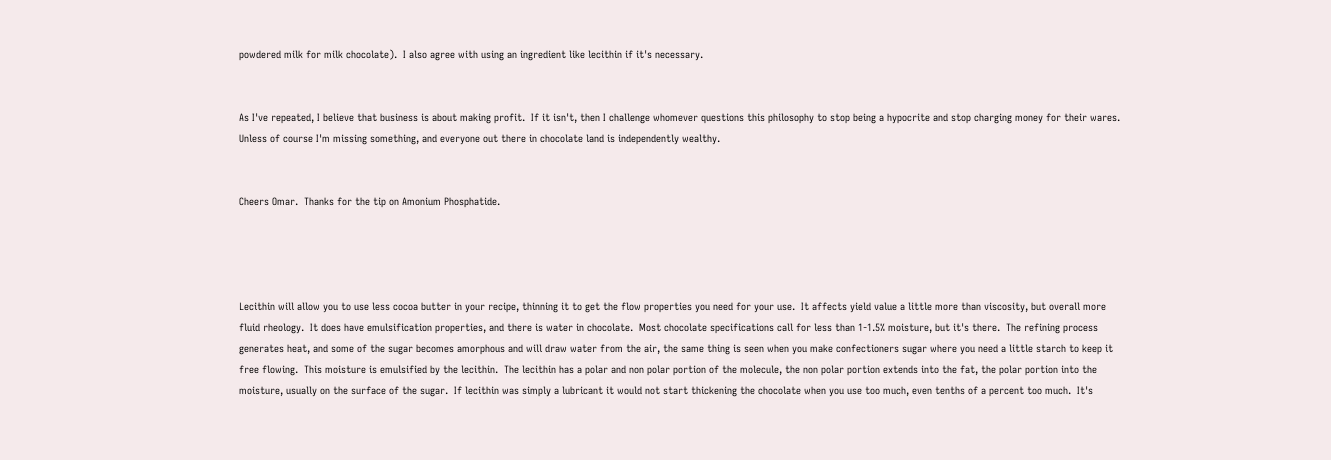powdered milk for milk chocolate).  I also agree with using an ingredient like lecithin if it's necessary.


As I've repeated, I believe that business is about making profit.  If it isn't, then I challenge whomever questions this philosophy to stop being a hypocrite and stop charging money for their wares.  Unless of course I'm missing something, and everyone out there in chocolate land is independently wealthy.


Cheers Omar.  Thanks for the tip on Amonium Phosphatide.




Lecithin will allow you to use less cocoa butter in your recipe, thinning it to get the flow properties you need for your use.  It affects yield value a little more than viscosity, but overall more fluid rheology.  It does have emulsification properties, and there is water in chocolate.  Most chocolate specifications call for less than 1-1.5% moisture, but it's there.  The refining process generates heat, and some of the sugar becomes amorphous and will draw water from the air, the same thing is seen when you make confectioners sugar where you need a little starch to keep it free flowing.  This moisture is emulsified by the lecithin.  The lecithin has a polar and non polar portion of the molecule, the non polar portion extends into the fat, the polar portion into the moisture, usually on the surface of the sugar.  If lecithin was simply a lubricant it would not start thickening the chocolate when you use too much, even tenths of a percent too much.  It's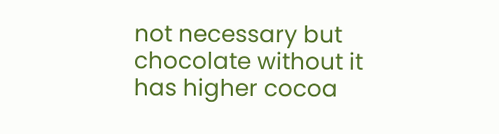not necessary but chocolate without it has higher cocoa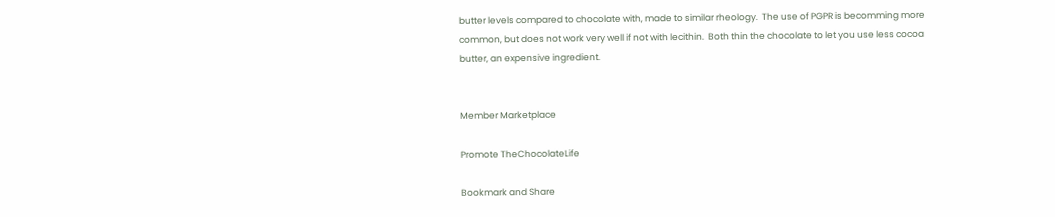butter levels compared to chocolate with, made to similar rheology.  The use of PGPR is becomming more common, but does not work very well if not with lecithin.  Both thin the chocolate to let you use less cocoa butter, an expensive ingredient.


Member Marketplace

Promote TheChocolateLife

Bookmark and Share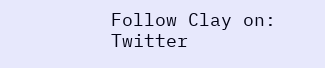Follow Clay on:
Twitter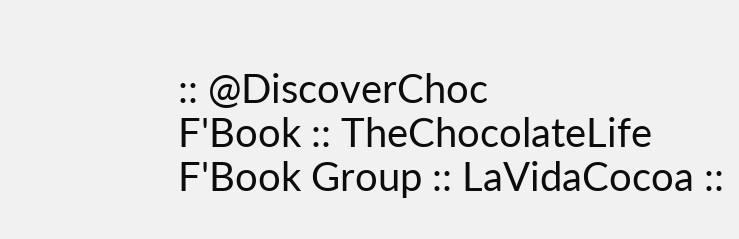:: @DiscoverChoc
F'Book :: TheChocolateLife
F'Book Group :: LaVidaCocoa ::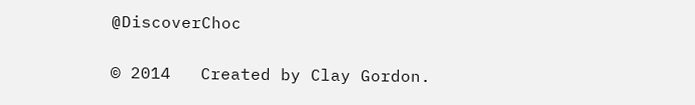@DiscoverChoc

© 2014   Created by Clay Gordon.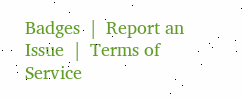Badges  |  Report an Issue  |  Terms of Service